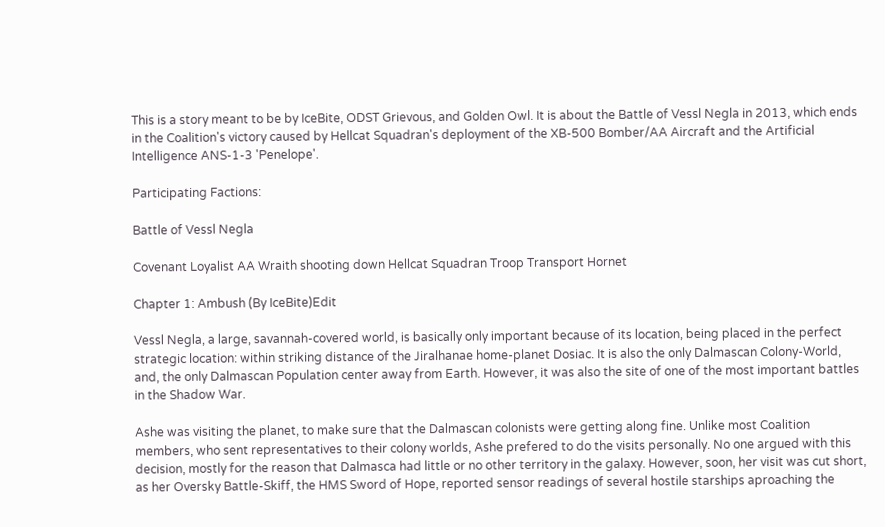This is a story meant to be by IceBite, ODST Grievous, and Golden Owl. It is about the Battle of Vessl Negla in 2013, which ends in the Coalition's victory caused by Hellcat Squadran's deployment of the XB-500 Bomber/AA Aircraft and the Artificial Intelligence ANS-1-3 'Penelope'.

Participating Factions:

Battle of Vessl Negla

Covenant Loyalist AA Wraith shooting down Hellcat Squadran Troop Transport Hornet

Chapter 1: Ambush (By IceBite)Edit

Vessl Negla, a large, savannah-covered world, is basically only important because of its location, being placed in the perfect strategic location: within striking distance of the Jiralhanae home-planet Dosiac. It is also the only Dalmascan Colony-World, and, the only Dalmascan Population center away from Earth. However, it was also the site of one of the most important battles in the Shadow War.

Ashe was visiting the planet, to make sure that the Dalmascan colonists were getting along fine. Unlike most Coalition members, who sent representatives to their colony worlds, Ashe prefered to do the visits personally. No one argued with this decision, mostly for the reason that Dalmasca had little or no other territory in the galaxy. However, soon, her visit was cut short, as her Oversky Battle-Skiff, the HMS Sword of Hope, reported sensor readings of several hostile starships aproaching the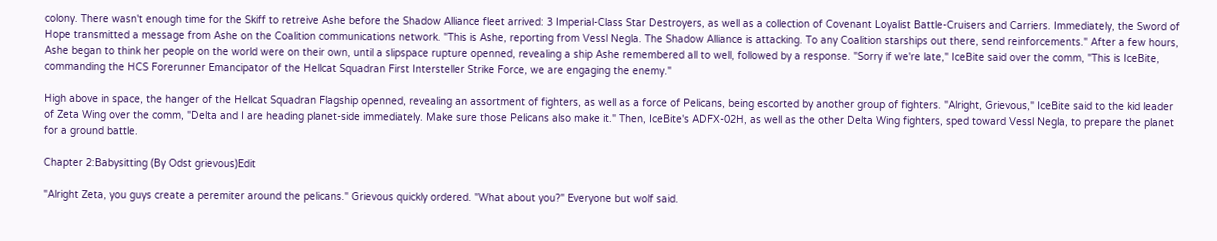colony. There wasn't enough time for the Skiff to retreive Ashe before the Shadow Alliance fleet arrived: 3 Imperial-Class Star Destroyers, as well as a collection of Covenant Loyalist Battle-Cruisers and Carriers. Immediately, the Sword of Hope transmitted a message from Ashe on the Coalition communications network. "This is Ashe, reporting from Vessl Negla. The Shadow Alliance is attacking. To any Coalition starships out there, send reinforcements." After a few hours, Ashe began to think her people on the world were on their own, until a slipspace rupture openned, revealing a ship Ashe remembered all to well, followed by a response. "Sorry if we're late," IceBite said over the comm, "This is IceBite, commanding the HCS Forerunner Emancipator of the Hellcat Squadran First Intersteller Strike Force, we are engaging the enemy."

High above in space, the hanger of the Hellcat Squadran Flagship openned, revealing an assortment of fighters, as well as a force of Pelicans, being escorted by another group of fighters. "Alright, Grievous," IceBite said to the kid leader of Zeta Wing over the comm, "Delta and I are heading planet-side immediately. Make sure those Pelicans also make it." Then, IceBite's ADFX-02H, as well as the other Delta Wing fighters, sped toward Vessl Negla, to prepare the planet for a ground battle.

Chapter 2:Babysitting (By Odst grievous)Edit

"Alright Zeta, you guys create a peremiter around the pelicans." Grievous quickly ordered. "What about you?" Everyone but wolf said.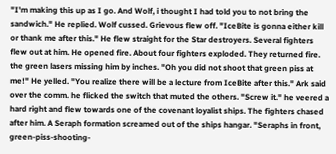"I'm making this up as I go. And Wolf, i thought I had told you to not bring the sandwich." He replied. Wolf cussed. Grievous flew off. "IceBite is gonna either kill or thank me after this." He flew straight for the Star destroyers. Several fighters flew out at him. He opened fire. About four fighters exploded. They returned fire. the green lasers missing him by inches. "Oh you did not shoot that green piss at me!" He yelled. "You realize there will be a lecture from IceBite after this." Ark said over the comm. he flicked the switch that muted the others. "Screw it." he veered a hard right and flew towards one of the covenant loyalist ships. The fighters chased after him. A Seraph formation screamed out of the ships hangar. "Seraphs in front, green-piss-shooting-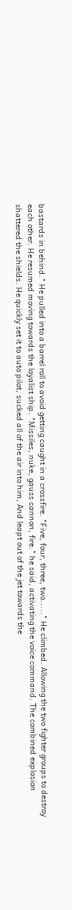bastards in behind." He pulled into a barrel roll to avoid getting caught in a crossfire. "Five, four, three, two....." He climbed. Allowing the two fighter groups to destroy each other. He resumed moving towards the loyalist ship. "Missiles, nuke, gauss cannon, fire." he said, activating the voice command. The combined explosion shattered the shields. He quickly set it to auto pilot, sucked all of the air into him, And leapt out of the jet towards the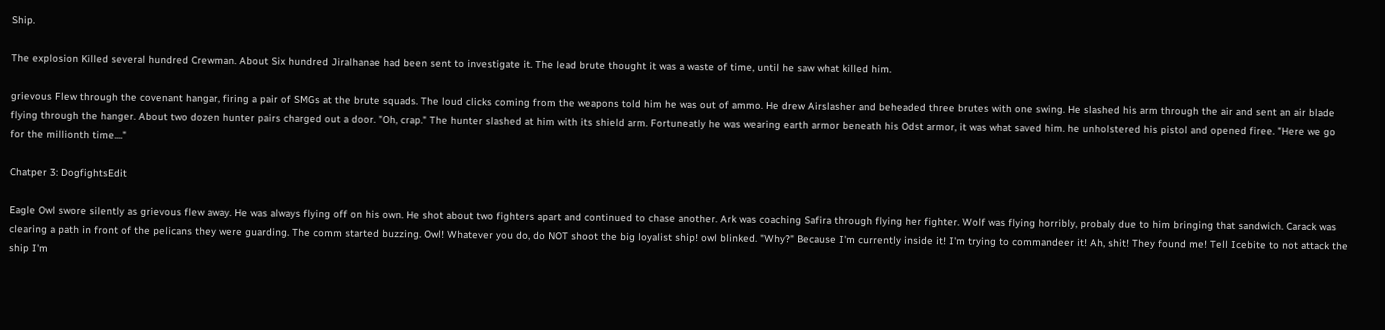Ship.

The explosion Killed several hundred Crewman. About Six hundred Jiralhanae had been sent to investigate it. The lead brute thought it was a waste of time, until he saw what killed him.

grievous Flew through the covenant hangar, firing a pair of SMGs at the brute squads. The loud clicks coming from the weapons told him he was out of ammo. He drew Airslasher and beheaded three brutes with one swing. He slashed his arm through the air and sent an air blade flying through the hanger. About two dozen hunter pairs charged out a door. "Oh, crap." The hunter slashed at him with its shield arm. Fortuneatly he was wearing earth armor beneath his Odst armor, it was what saved him. he unholstered his pistol and opened firee. "Here we go for the millionth time...."

Chatper 3: DogfightsEdit

Eagle Owl swore silently as grievous flew away. He was always flying off on his own. He shot about two fighters apart and continued to chase another. Ark was coaching Safira through flying her fighter. Wolf was flying horribly, probaly due to him bringing that sandwich. Carack was clearing a path in front of the pelicans they were guarding. The comm started buzzing. Owl! Whatever you do, do NOT shoot the big loyalist ship! owl blinked. "Why?" Because I'm currently inside it! I'm trying to commandeer it! Ah, shit! They found me! Tell Icebite to not attack the ship I'm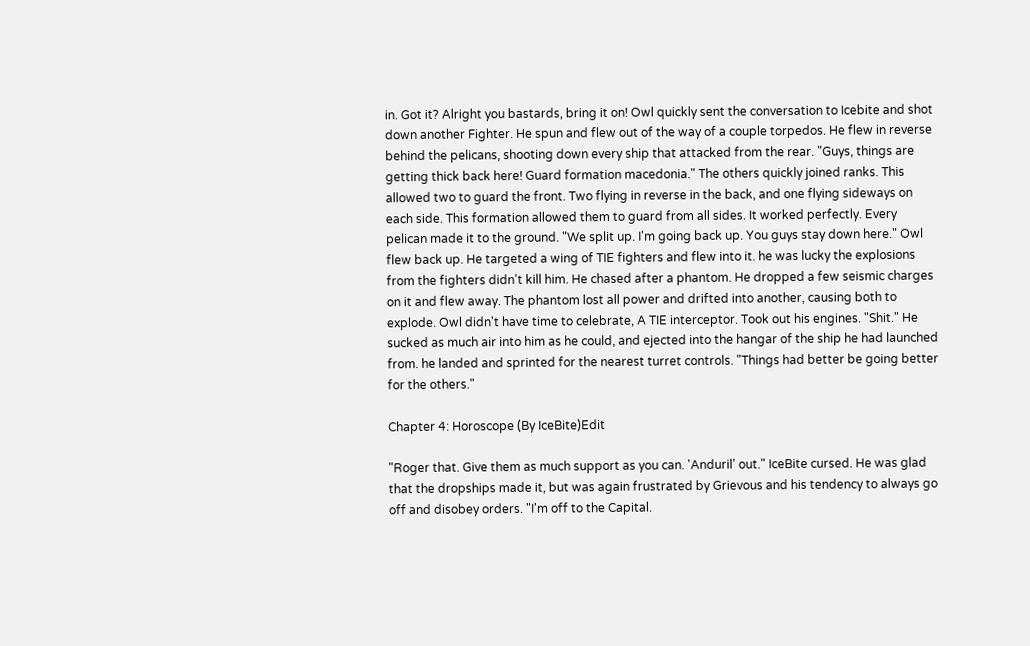in. Got it? Alright you bastards, bring it on! Owl quickly sent the conversation to Icebite and shot down another Fighter. He spun and flew out of the way of a couple torpedos. He flew in reverse behind the pelicans, shooting down every ship that attacked from the rear. "Guys, things are getting thick back here! Guard formation macedonia." The others quickly joined ranks. This allowed two to guard the front. Two flying in reverse in the back, and one flying sideways on each side. This formation allowed them to guard from all sides. It worked perfectly. Every pelican made it to the ground. "We split up. I'm going back up. You guys stay down here." Owl flew back up. He targeted a wing of TIE fighters and flew into it. he was lucky the explosions from the fighters didn't kill him. He chased after a phantom. He dropped a few seismic charges on it and flew away. The phantom lost all power and drifted into another, causing both to explode. Owl didn't have time to celebrate, A TIE interceptor. Took out his engines. "Shit." He sucked as much air into him as he could, and ejected into the hangar of the ship he had launched from. he landed and sprinted for the nearest turret controls. "Things had better be going better for the others."

Chapter 4: Horoscope (By IceBite)Edit

"Roger that. Give them as much support as you can. 'Anduril' out." IceBite cursed. He was glad that the dropships made it, but was again frustrated by Grievous and his tendency to always go off and disobey orders. "I'm off to the Capital.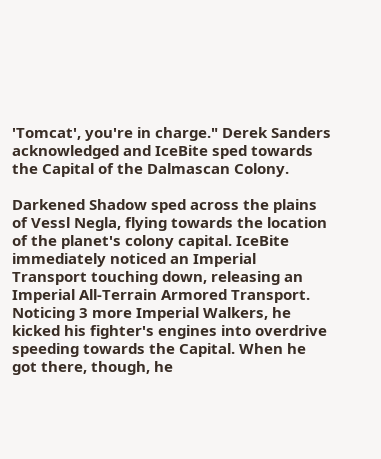'Tomcat', you're in charge." Derek Sanders acknowledged and IceBite sped towards the Capital of the Dalmascan Colony.

Darkened Shadow sped across the plains of Vessl Negla, flying towards the location of the planet's colony capital. IceBite immediately noticed an Imperial Transport touching down, releasing an Imperial All-Terrain Armored Transport. Noticing 3 more Imperial Walkers, he kicked his fighter's engines into overdrive speeding towards the Capital. When he got there, though, he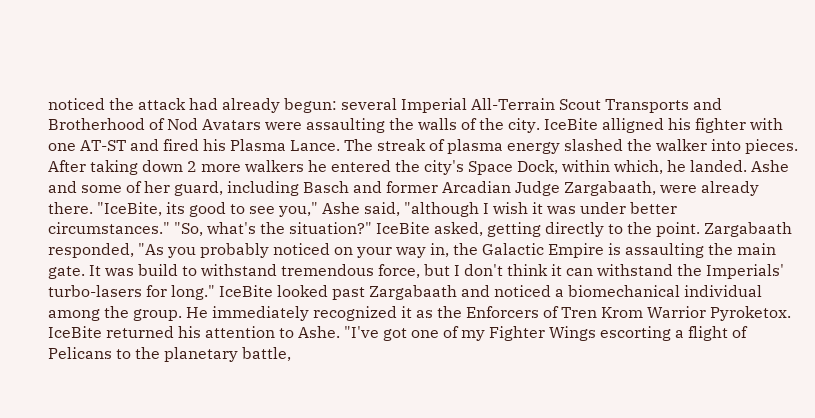noticed the attack had already begun: several Imperial All-Terrain Scout Transports and Brotherhood of Nod Avatars were assaulting the walls of the city. IceBite alligned his fighter with one AT-ST and fired his Plasma Lance. The streak of plasma energy slashed the walker into pieces. After taking down 2 more walkers he entered the city's Space Dock, within which, he landed. Ashe and some of her guard, including Basch and former Arcadian Judge Zargabaath, were already there. "IceBite, its good to see you," Ashe said, "although I wish it was under better circumstances." "So, what's the situation?" IceBite asked, getting directly to the point. Zargabaath responded, "As you probably noticed on your way in, the Galactic Empire is assaulting the main gate. It was build to withstand tremendous force, but I don't think it can withstand the Imperials' turbo-lasers for long." IceBite looked past Zargabaath and noticed a biomechanical individual among the group. He immediately recognized it as the Enforcers of Tren Krom Warrior Pyroketox. IceBite returned his attention to Ashe. "I've got one of my Fighter Wings escorting a flight of Pelicans to the planetary battle,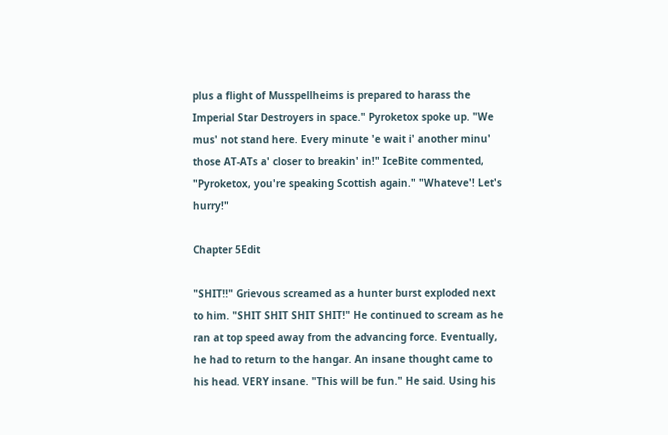plus a flight of Musspellheims is prepared to harass the Imperial Star Destroyers in space." Pyroketox spoke up. "We mus' not stand here. Every minute 'e wait i' another minu' those AT-ATs a' closer to breakin' in!" IceBite commented, "Pyroketox, you're speaking Scottish again." "Whateve'! Let's hurry!"

Chapter 5Edit

"SHIT!!" Grievous screamed as a hunter burst exploded next to him. "SHIT SHIT SHIT SHIT!" He continued to scream as he ran at top speed away from the advancing force. Eventually, he had to return to the hangar. An insane thought came to his head. VERY insane. "This will be fun." He said. Using his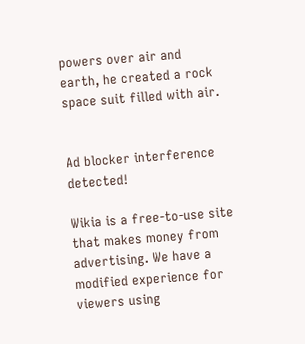powers over air and earth, he created a rock space suit filled with air.


Ad blocker interference detected!

Wikia is a free-to-use site that makes money from advertising. We have a modified experience for viewers using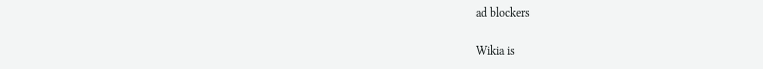ad blockers

Wikia is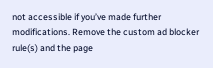not accessible if you’ve made further modifications. Remove the custom ad blocker rule(s) and the page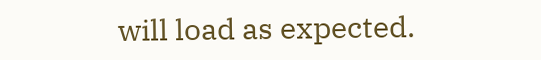will load as expected.